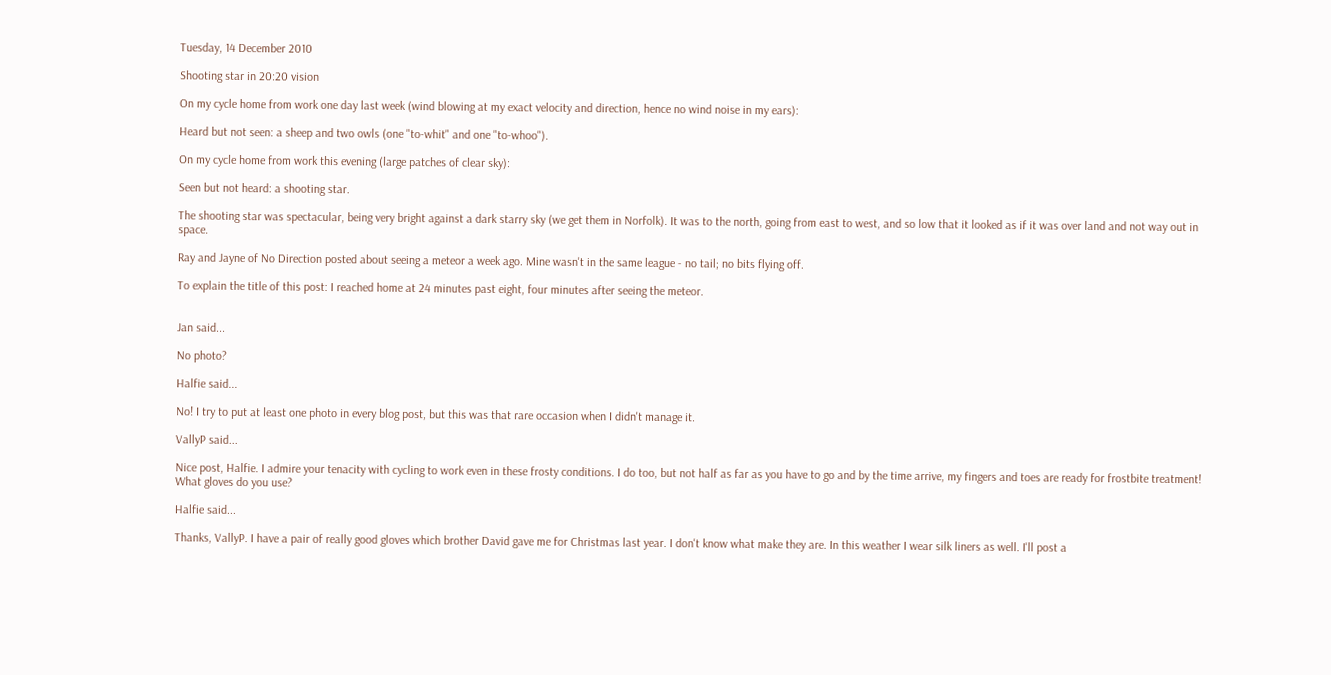Tuesday, 14 December 2010

Shooting star in 20:20 vision

On my cycle home from work one day last week (wind blowing at my exact velocity and direction, hence no wind noise in my ears):

Heard but not seen: a sheep and two owls (one "to-whit" and one "to-whoo").

On my cycle home from work this evening (large patches of clear sky):

Seen but not heard: a shooting star.

The shooting star was spectacular, being very bright against a dark starry sky (we get them in Norfolk). It was to the north, going from east to west, and so low that it looked as if it was over land and not way out in space.

Ray and Jayne of No Direction posted about seeing a meteor a week ago. Mine wasn't in the same league - no tail; no bits flying off.

To explain the title of this post: I reached home at 24 minutes past eight, four minutes after seeing the meteor.


Jan said...

No photo?

Halfie said...

No! I try to put at least one photo in every blog post, but this was that rare occasion when I didn't manage it.

VallyP said...

Nice post, Halfie. I admire your tenacity with cycling to work even in these frosty conditions. I do too, but not half as far as you have to go and by the time arrive, my fingers and toes are ready for frostbite treatment! What gloves do you use?

Halfie said...

Thanks, VallyP. I have a pair of really good gloves which brother David gave me for Christmas last year. I don't know what make they are. In this weather I wear silk liners as well. I'll post a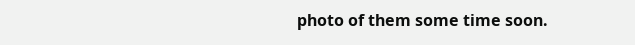photo of them some time soon.